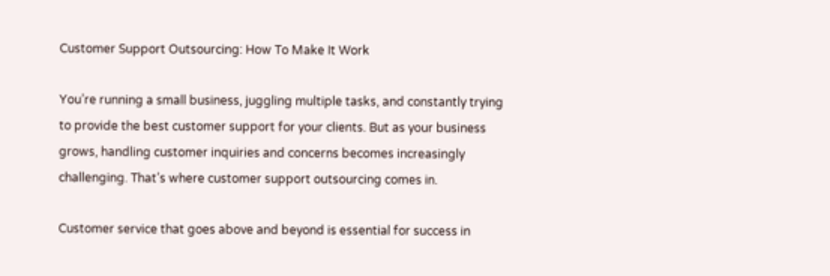Customer Support Outsourcing: How To Make It Work

You’re running a small business, juggling multiple tasks, and constantly trying to provide the best customer support for your clients. But as your business grows, handling customer inquiries and concerns becomes increasingly challenging. That’s where customer support outsourcing comes in.

Customer service that goes above and beyond is essential for success in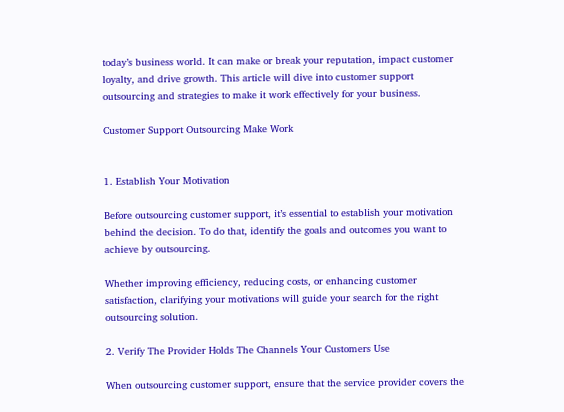today’s business world. It can make or break your reputation, impact customer loyalty, and drive growth. This article will dive into customer support outsourcing and strategies to make it work effectively for your business.

Customer Support Outsourcing Make Work


1. Establish Your Motivation

Before outsourcing customer support, it’s essential to establish your motivation behind the decision. To do that, identify the goals and outcomes you want to achieve by outsourcing.

Whether improving efficiency, reducing costs, or enhancing customer satisfaction, clarifying your motivations will guide your search for the right outsourcing solution.

2. Verify The Provider Holds The Channels Your Customers Use

When outsourcing customer support, ensure that the service provider covers the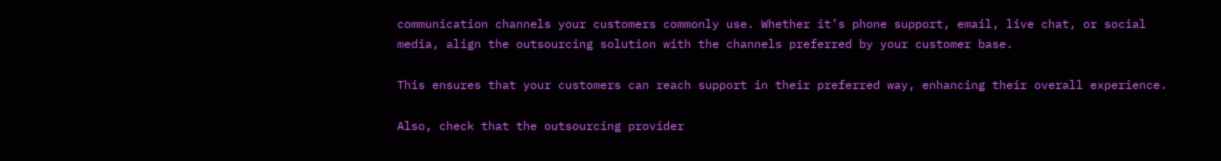communication channels your customers commonly use. Whether it’s phone support, email, live chat, or social media, align the outsourcing solution with the channels preferred by your customer base.

This ensures that your customers can reach support in their preferred way, enhancing their overall experience.

Also, check that the outsourcing provider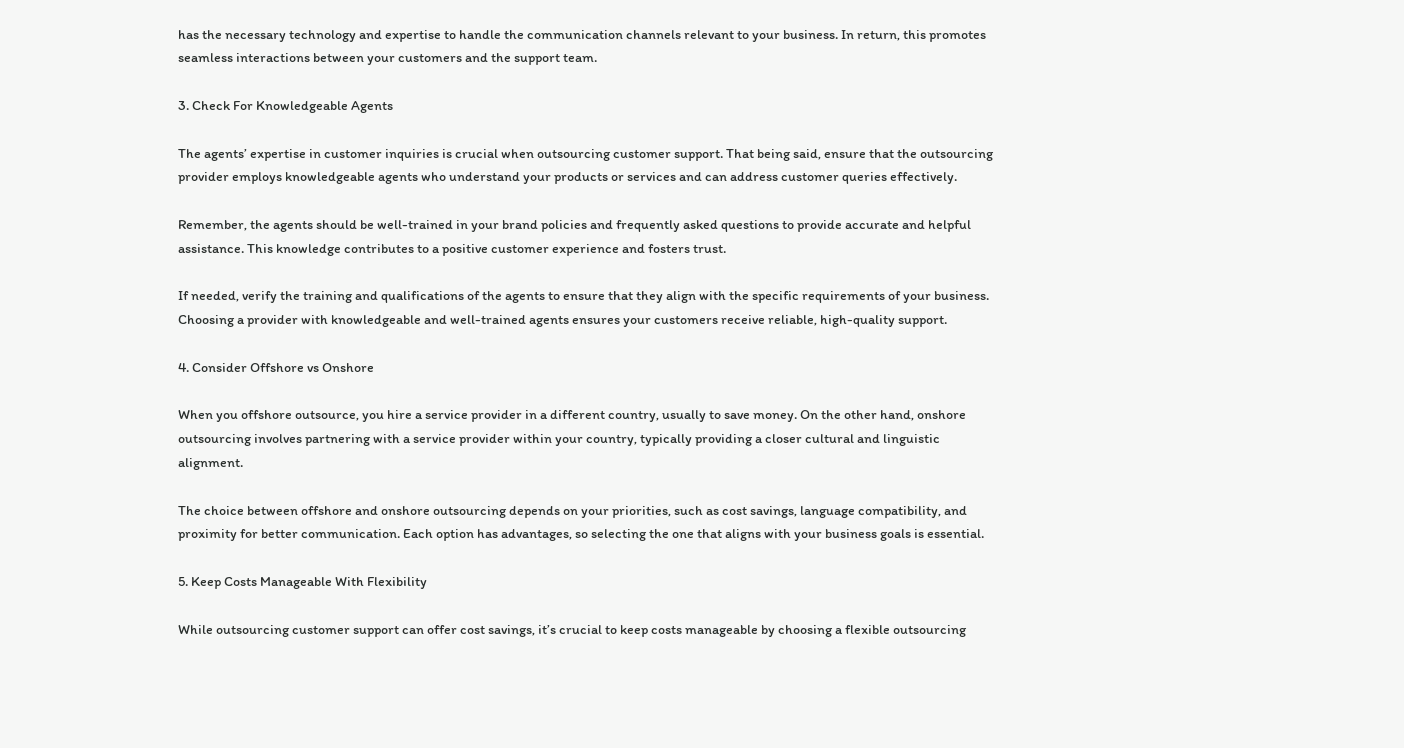has the necessary technology and expertise to handle the communication channels relevant to your business. In return, this promotes seamless interactions between your customers and the support team.

3. Check For Knowledgeable Agents

The agents’ expertise in customer inquiries is crucial when outsourcing customer support. That being said, ensure that the outsourcing provider employs knowledgeable agents who understand your products or services and can address customer queries effectively.

Remember, the agents should be well-trained in your brand policies and frequently asked questions to provide accurate and helpful assistance. This knowledge contributes to a positive customer experience and fosters trust.

If needed, verify the training and qualifications of the agents to ensure that they align with the specific requirements of your business. Choosing a provider with knowledgeable and well-trained agents ensures your customers receive reliable, high-quality support.

4. Consider Offshore vs Onshore

When you offshore outsource, you hire a service provider in a different country, usually to save money. On the other hand, onshore outsourcing involves partnering with a service provider within your country, typically providing a closer cultural and linguistic alignment.

The choice between offshore and onshore outsourcing depends on your priorities, such as cost savings, language compatibility, and proximity for better communication. Each option has advantages, so selecting the one that aligns with your business goals is essential.

5. Keep Costs Manageable With Flexibility

While outsourcing customer support can offer cost savings, it’s crucial to keep costs manageable by choosing a flexible outsourcing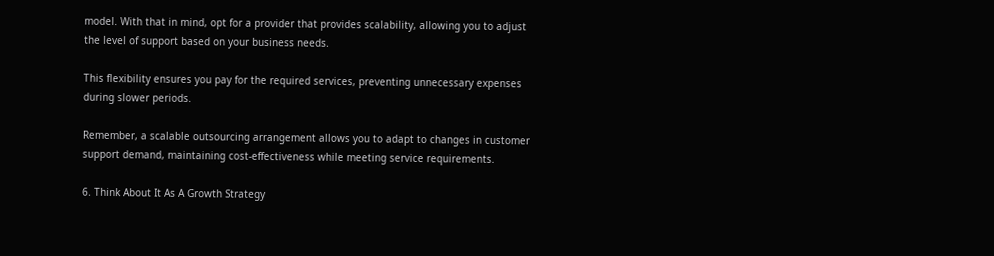model. With that in mind, opt for a provider that provides scalability, allowing you to adjust the level of support based on your business needs.

This flexibility ensures you pay for the required services, preventing unnecessary expenses during slower periods.

Remember, a scalable outsourcing arrangement allows you to adapt to changes in customer support demand, maintaining cost-effectiveness while meeting service requirements.

6. Think About It As A Growth Strategy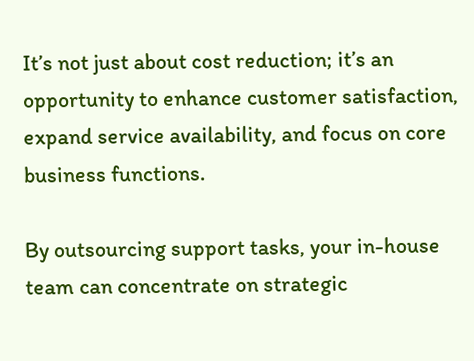It’s not just about cost reduction; it’s an opportunity to enhance customer satisfaction, expand service availability, and focus on core business functions.

By outsourcing support tasks, your in-house team can concentrate on strategic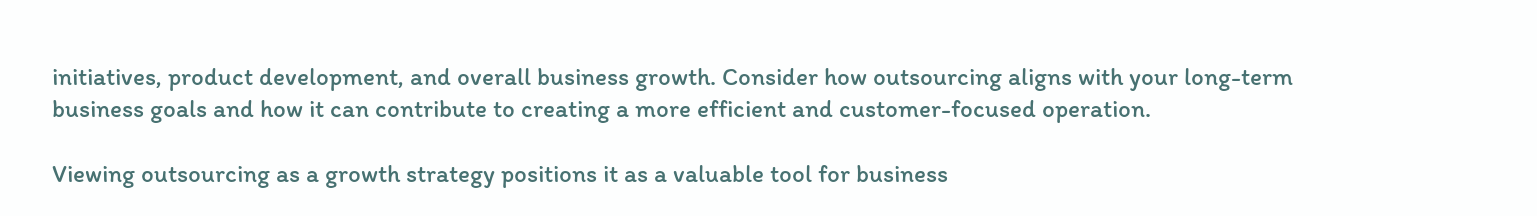initiatives, product development, and overall business growth. Consider how outsourcing aligns with your long-term business goals and how it can contribute to creating a more efficient and customer-focused operation.

Viewing outsourcing as a growth strategy positions it as a valuable tool for business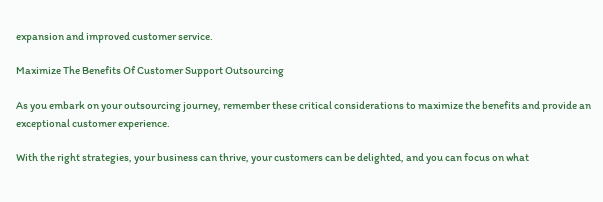expansion and improved customer service.

Maximize The Benefits Of Customer Support Outsourcing

As you embark on your outsourcing journey, remember these critical considerations to maximize the benefits and provide an exceptional customer experience.

With the right strategies, your business can thrive, your customers can be delighted, and you can focus on what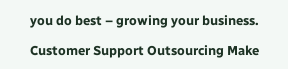you do best – growing your business.

Customer Support Outsourcing Make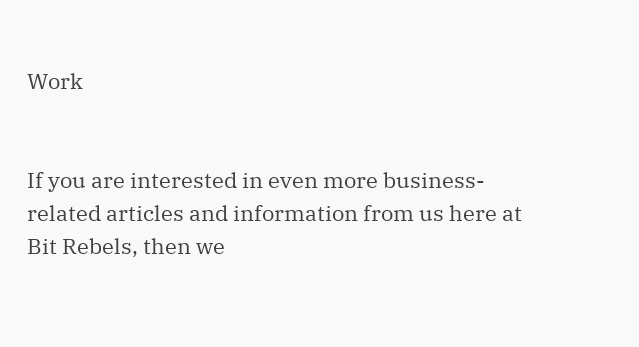Work


If you are interested in even more business-related articles and information from us here at Bit Rebels, then we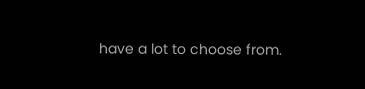have a lot to choose from.